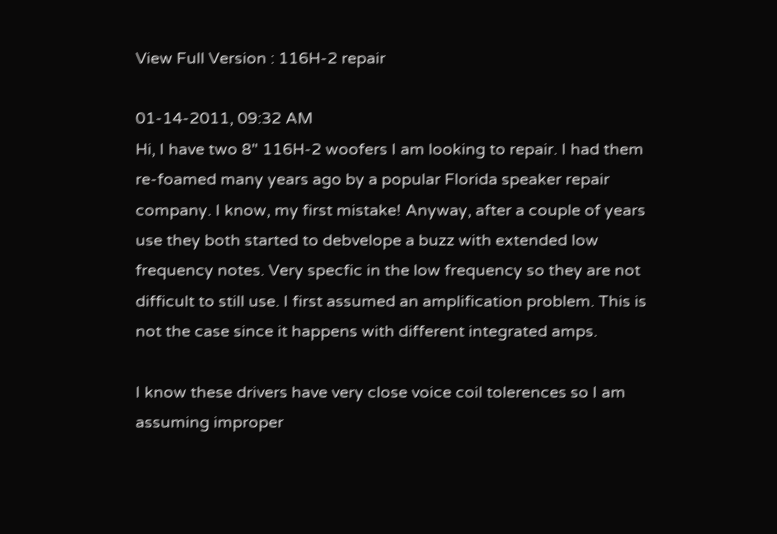View Full Version : 116H-2 repair

01-14-2011, 09:32 AM
Hi, I have two 8" 116H-2 woofers I am looking to repair. I had them re-foamed many years ago by a popular Florida speaker repair company. I know, my first mistake! Anyway, after a couple of years use they both started to debvelope a buzz with extended low frequency notes. Very specfic in the low frequency so they are not difficult to still use. I first assumed an amplification problem. This is not the case since it happens with different integrated amps.

I know these drivers have very close voice coil tolerences so I am assuming improper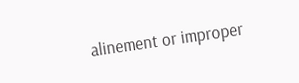alinement or improper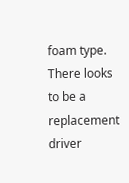foam type. There looks to be a replacement driver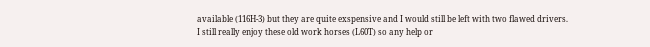available (116H-3) but they are quite exspensive and I would still be left with two flawed drivers.
I still really enjoy these old work horses (L60T) so any help or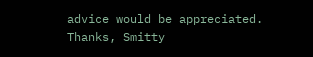advice would be appreciated.
Thanks, Smitty